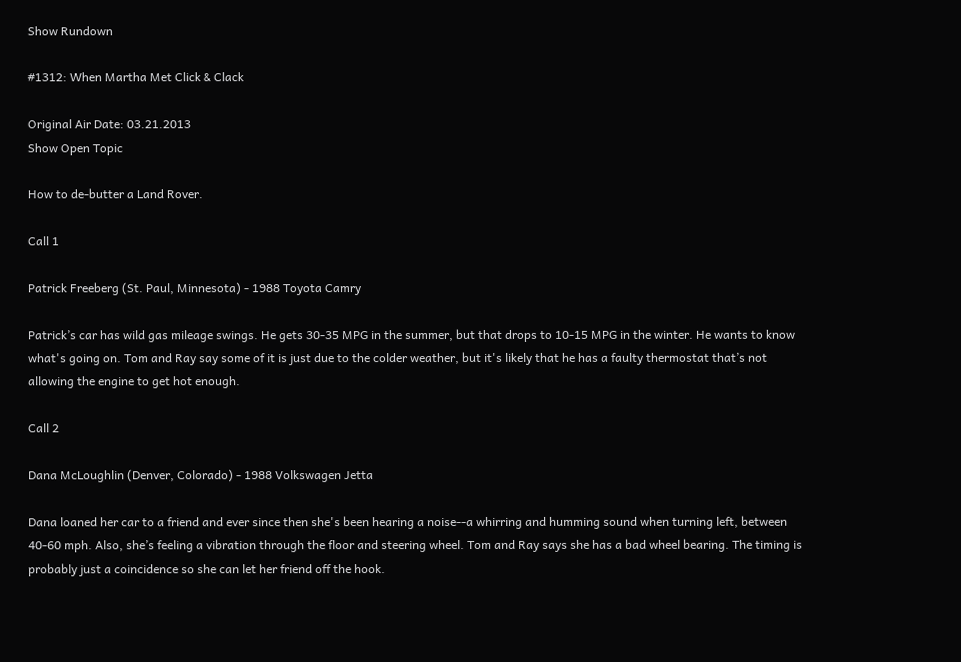Show Rundown

#1312: When Martha Met Click & Clack

Original Air Date: 03.21.2013
Show Open Topic

How to de-butter a Land Rover.

Call 1

Patrick Freeberg (St. Paul, Minnesota) - 1988 Toyota Camry

Patrick’s car has wild gas mileage swings. He gets 30-35 MPG in the summer, but that drops to 10-15 MPG in the winter. He wants to know what's going on. Tom and Ray say some of it is just due to the colder weather, but it's likely that he has a faulty thermostat that’s not allowing the engine to get hot enough.

Call 2

Dana McLoughlin (Denver, Colorado) - 1988 Volkswagen Jetta

Dana loaned her car to a friend and ever since then she's been hearing a noise--a whirring and humming sound when turning left, between 40-60 mph. Also, she’s feeling a vibration through the floor and steering wheel. Tom and Ray says she has a bad wheel bearing. The timing is probably just a coincidence so she can let her friend off the hook.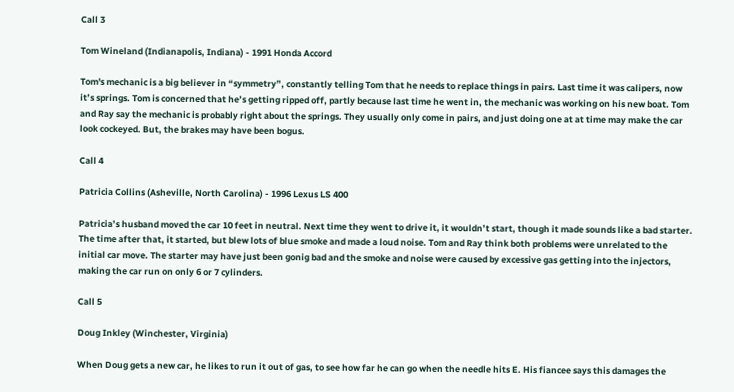Call 3

Tom Wineland (Indianapolis, Indiana) - 1991 Honda Accord

Tom's mechanic is a big believer in “symmetry”, constantly telling Tom that he needs to replace things in pairs. Last time it was calipers, now it’s springs. Tom is concerned that he’s getting ripped off, partly because last time he went in, the mechanic was working on his new boat. Tom and Ray say the mechanic is probably right about the springs. They usually only come in pairs, and just doing one at at time may make the car look cockeyed. But, the brakes may have been bogus.

Call 4

Patricia Collins (Asheville, North Carolina) - 1996 Lexus LS 400

Patricia’s husband moved the car 10 feet in neutral. Next time they went to drive it, it wouldn’t start, though it made sounds like a bad starter. The time after that, it started, but blew lots of blue smoke and made a loud noise. Tom and Ray think both problems were unrelated to the initial car move. The starter may have just been gonig bad and the smoke and noise were caused by excessive gas getting into the injectors, making the car run on only 6 or 7 cylinders.

Call 5

Doug Inkley (Winchester, Virginia)

When Doug gets a new car, he likes to run it out of gas, to see how far he can go when the needle hits E. His fiancee says this damages the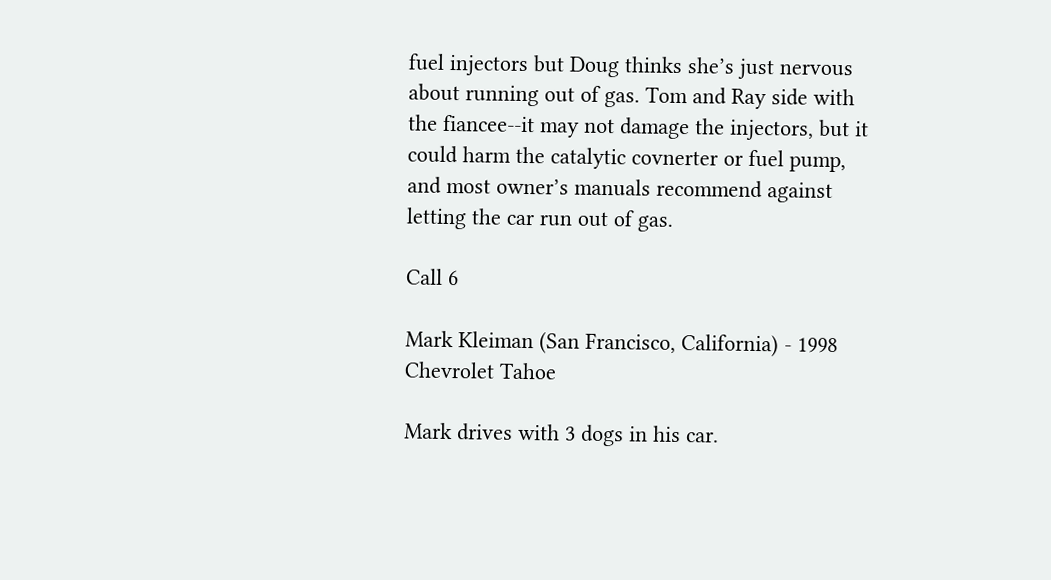fuel injectors but Doug thinks she’s just nervous about running out of gas. Tom and Ray side with the fiancee--it may not damage the injectors, but it could harm the catalytic covnerter or fuel pump, and most owner’s manuals recommend against letting the car run out of gas.

Call 6

Mark Kleiman (San Francisco, California) - 1998 Chevrolet Tahoe

Mark drives with 3 dogs in his car.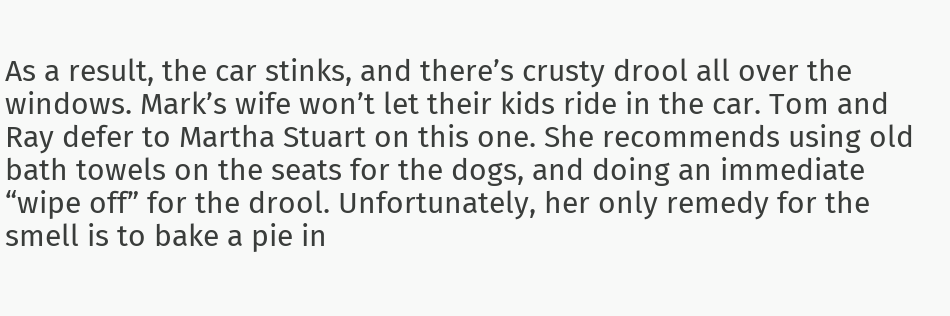As a result, the car stinks, and there’s crusty drool all over the windows. Mark’s wife won’t let their kids ride in the car. Tom and Ray defer to Martha Stuart on this one. She recommends using old bath towels on the seats for the dogs, and doing an immediate “wipe off” for the drool. Unfortunately, her only remedy for the smell is to bake a pie in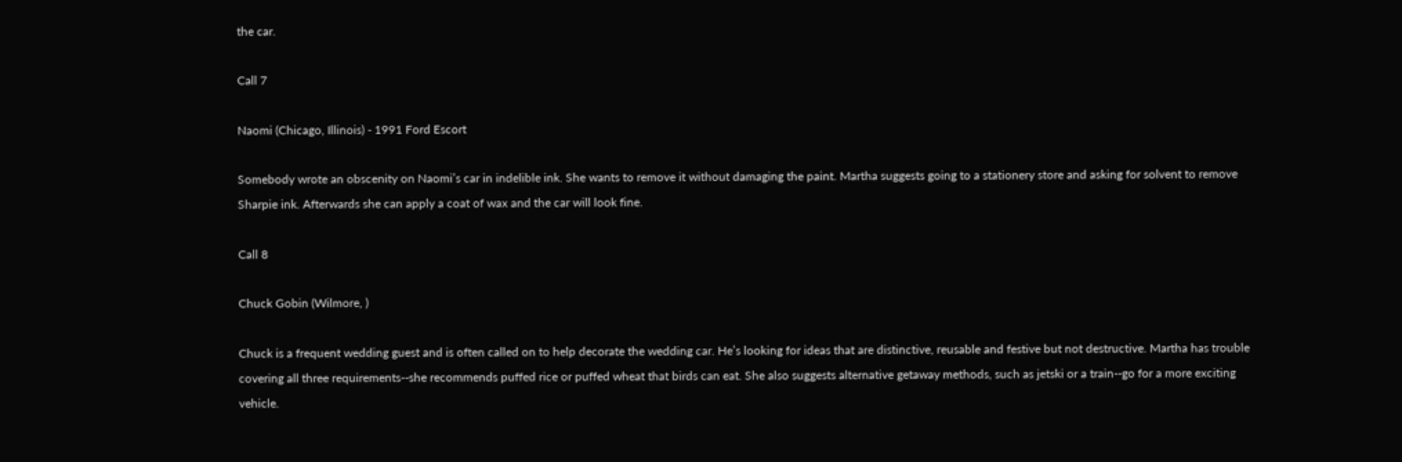the car.

Call 7

Naomi (Chicago, Illinois) - 1991 Ford Escort

Somebody wrote an obscenity on Naomi’s car in indelible ink. She wants to remove it without damaging the paint. Martha suggests going to a stationery store and asking for solvent to remove Sharpie ink. Afterwards she can apply a coat of wax and the car will look fine.

Call 8

Chuck Gobin (Wilmore, )

Chuck is a frequent wedding guest and is often called on to help decorate the wedding car. He’s looking for ideas that are distinctive, reusable and festive but not destructive. Martha has trouble covering all three requirements--she recommends puffed rice or puffed wheat that birds can eat. She also suggests alternative getaway methods, such as jetski or a train--go for a more exciting vehicle.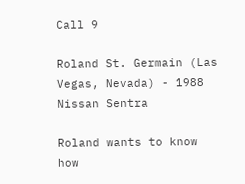Call 9

Roland St. Germain (Las Vegas, Nevada) - 1988 Nissan Sentra

Roland wants to know how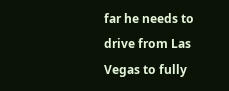far he needs to drive from Las Vegas to fully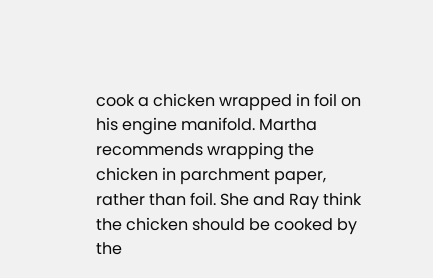cook a chicken wrapped in foil on his engine manifold. Martha recommends wrapping the chicken in parchment paper, rather than foil. She and Ray think the chicken should be cooked by the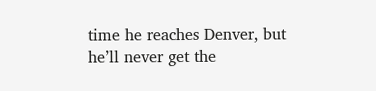time he reaches Denver, but he’ll never get the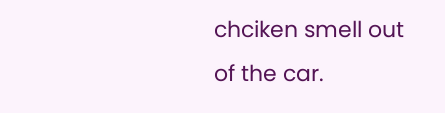chciken smell out of the car.